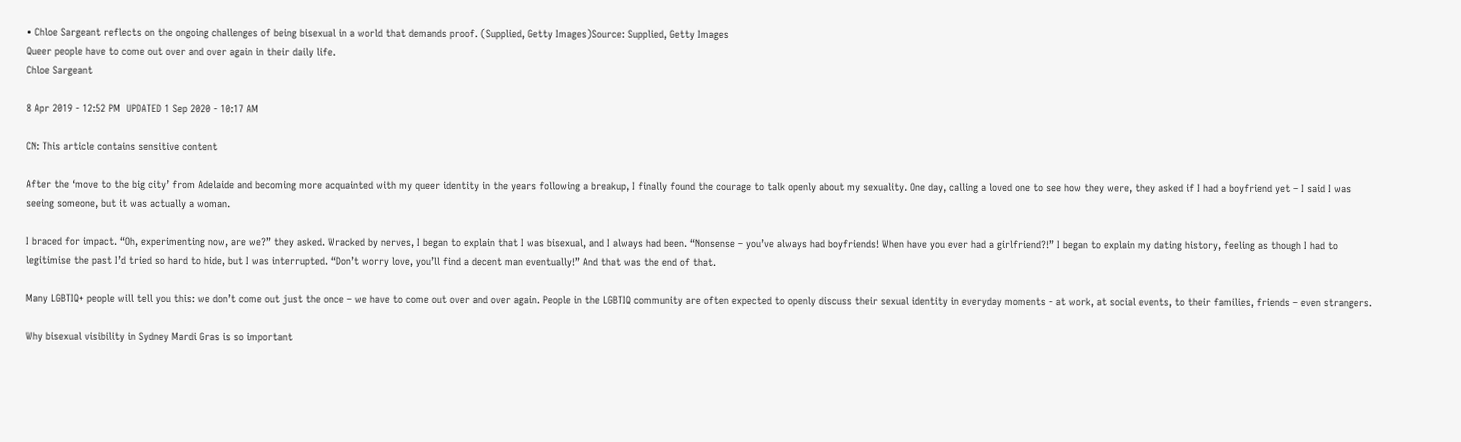• Chloe Sargeant reflects on the ongoing challenges of being bisexual in a world that demands proof. (Supplied, Getty Images)Source: Supplied, Getty Images
Queer people have to come out over and over again in their daily life.
Chloe Sargeant

8 Apr 2019 - 12:52 PM  UPDATED 1 Sep 2020 - 10:17 AM

CN: This article contains sensitive content

After the ‘move to the big city’ from Adelaide and becoming more acquainted with my queer identity in the years following a breakup, I finally found the courage to talk openly about my sexuality. One day, calling a loved one to see how they were, they asked if I had a boyfriend yet – I said I was seeing someone, but it was actually a woman.

I braced for impact. “Oh, experimenting now, are we?” they asked. Wracked by nerves, I began to explain that I was bisexual, and I always had been. “Nonsense – you’ve always had boyfriends! When have you ever had a girlfriend?!” I began to explain my dating history, feeling as though I had to legitimise the past I’d tried so hard to hide, but I was interrupted. “Don’t worry love, you’ll find a decent man eventually!” And that was the end of that.

Many LGBTIQ+ people will tell you this: we don’t come out just the once – we have to come out over and over again. People in the LGBTIQ community are often expected to openly discuss their sexual identity in everyday moments - at work, at social events, to their families, friends – even strangers.

Why bisexual visibility in Sydney Mardi Gras is so important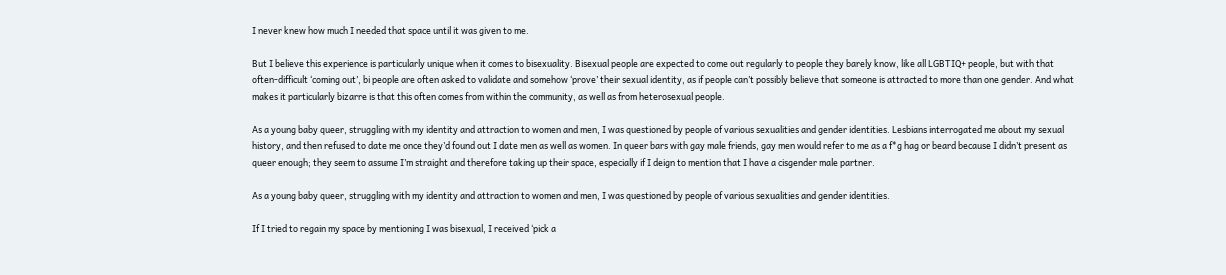I never knew how much I needed that space until it was given to me.

But I believe this experience is particularly unique when it comes to bisexuality. Bisexual people are expected to come out regularly to people they barely know, like all LGBTIQ+ people, but with that often-difficult ‘coming out’, bi people are often asked to validate and somehow ‘prove’ their sexual identity, as if people can’t possibly believe that someone is attracted to more than one gender. And what makes it particularly bizarre is that this often comes from within the community, as well as from heterosexual people.

As a young baby queer, struggling with my identity and attraction to women and men, I was questioned by people of various sexualities and gender identities. Lesbians interrogated me about my sexual history, and then refused to date me once they’d found out I date men as well as women. In queer bars with gay male friends, gay men would refer to me as a f*g hag or beard because I didn’t present as queer enough; they seem to assume I’m straight and therefore taking up their space, especially if I deign to mention that I have a cisgender male partner.

As a young baby queer, struggling with my identity and attraction to women and men, I was questioned by people of various sexualities and gender identities.

If I tried to regain my space by mentioning I was bisexual, I received ‘pick a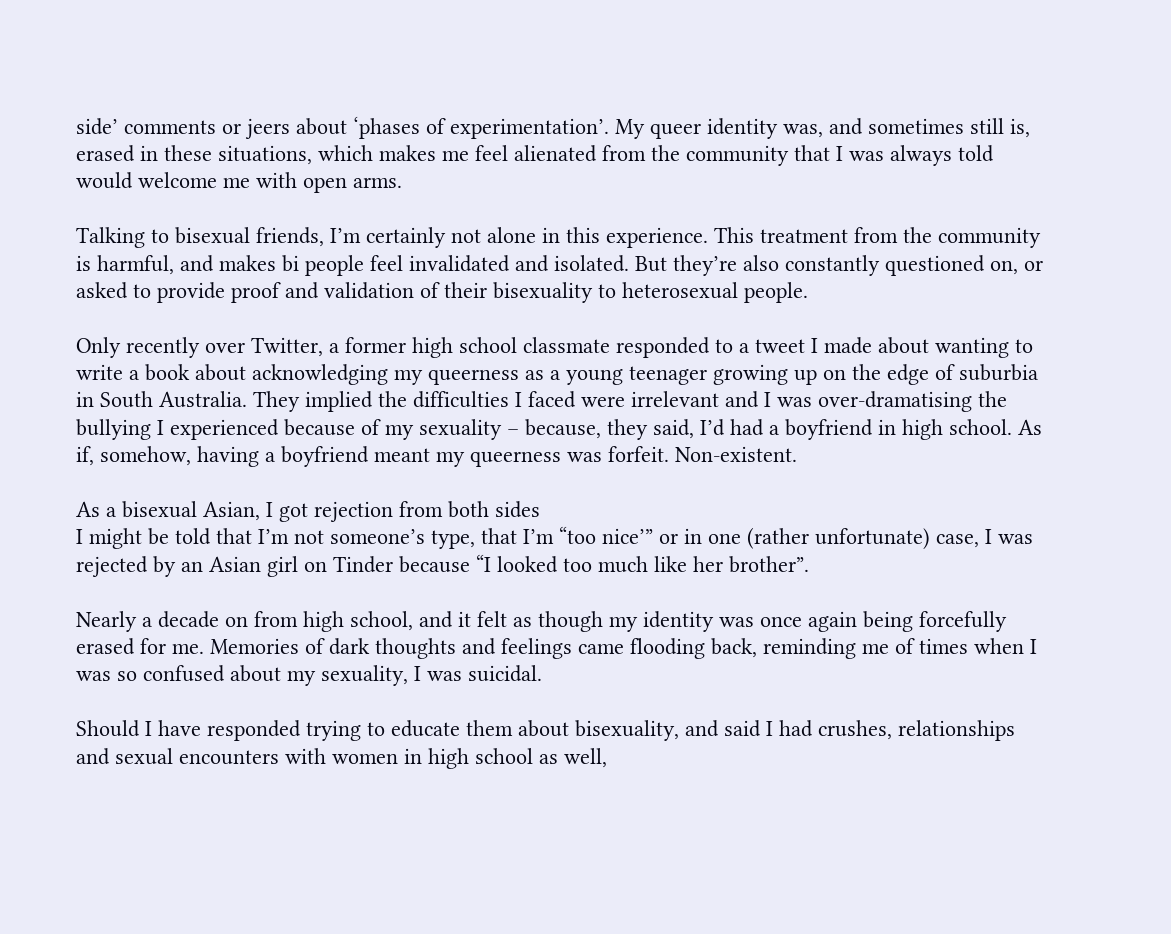side’ comments or jeers about ‘phases of experimentation’. My queer identity was, and sometimes still is, erased in these situations, which makes me feel alienated from the community that I was always told would welcome me with open arms.

Talking to bisexual friends, I’m certainly not alone in this experience. This treatment from the community is harmful, and makes bi people feel invalidated and isolated. But they’re also constantly questioned on, or asked to provide proof and validation of their bisexuality to heterosexual people.

Only recently over Twitter, a former high school classmate responded to a tweet I made about wanting to write a book about acknowledging my queerness as a young teenager growing up on the edge of suburbia in South Australia. They implied the difficulties I faced were irrelevant and I was over-dramatising the bullying I experienced because of my sexuality – because, they said, I’d had a boyfriend in high school. As if, somehow, having a boyfriend meant my queerness was forfeit. Non-existent.

As a bisexual Asian, I got rejection from both sides
I might be told that I’m not someone’s type, that I’m “too nice’” or in one (rather unfortunate) case, I was rejected by an Asian girl on Tinder because “I looked too much like her brother”.

Nearly a decade on from high school, and it felt as though my identity was once again being forcefully erased for me. Memories of dark thoughts and feelings came flooding back, reminding me of times when I was so confused about my sexuality, I was suicidal.

Should I have responded trying to educate them about bisexuality, and said I had crushes, relationships and sexual encounters with women in high school as well,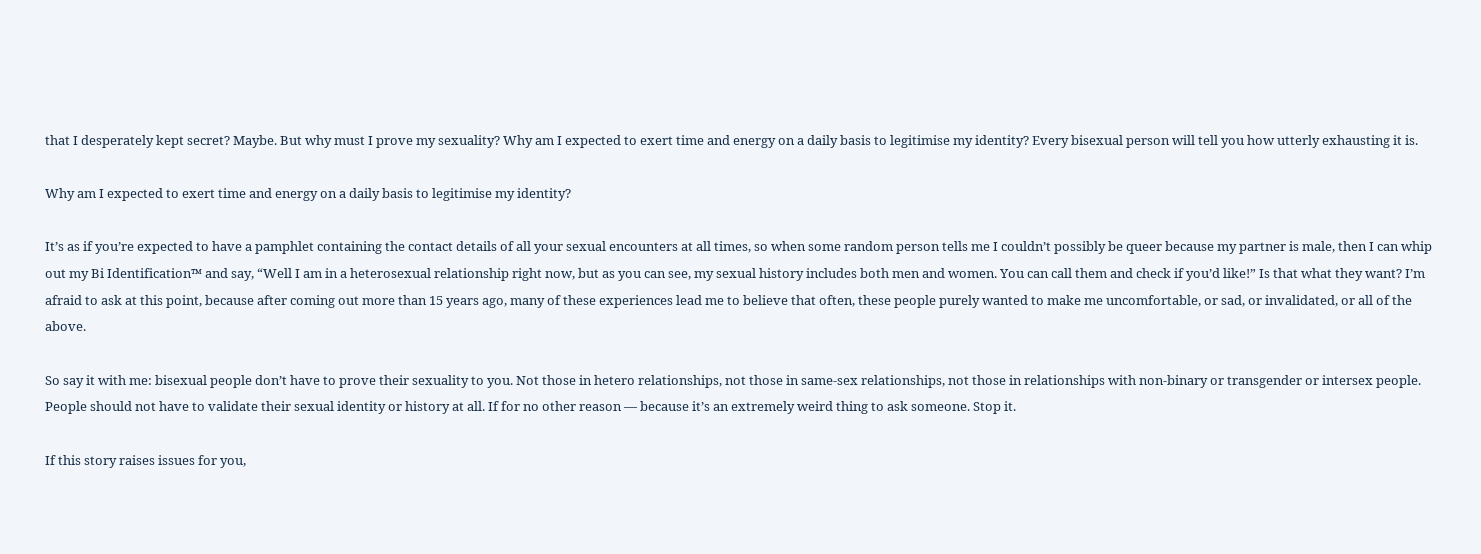that I desperately kept secret? Maybe. But why must I prove my sexuality? Why am I expected to exert time and energy on a daily basis to legitimise my identity? Every bisexual person will tell you how utterly exhausting it is.

Why am I expected to exert time and energy on a daily basis to legitimise my identity?

It’s as if you’re expected to have a pamphlet containing the contact details of all your sexual encounters at all times, so when some random person tells me I couldn’t possibly be queer because my partner is male, then I can whip out my Bi Identification™ and say, “Well I am in a heterosexual relationship right now, but as you can see, my sexual history includes both men and women. You can call them and check if you’d like!” Is that what they want? I’m afraid to ask at this point, because after coming out more than 15 years ago, many of these experiences lead me to believe that often, these people purely wanted to make me uncomfortable, or sad, or invalidated, or all of the above.

So say it with me: bisexual people don’t have to prove their sexuality to you. Not those in hetero relationships, not those in same-sex relationships, not those in relationships with non-binary or transgender or intersex people. People should not have to validate their sexual identity or history at all. If for no other reason — because it’s an extremely weird thing to ask someone. Stop it.

If this story raises issues for you,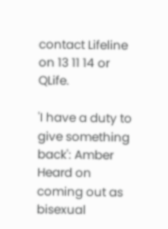contact Lifeline on 13 11 14 or QLife.

'I have a duty to give something back': Amber Heard on coming out as bisexual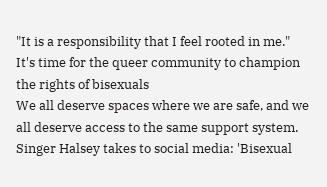"It is a responsibility that I feel rooted in me."
It's time for the queer community to champion the rights of bisexuals
We all deserve spaces where we are safe, and we all deserve access to the same support system.
Singer Halsey takes to social media: 'Bisexual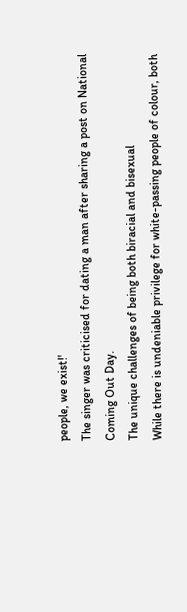people, we exist!'
The singer was criticised for dating a man after sharing a post on National Coming Out Day.
The unique challenges of being both biracial and bisexual
While there is undeniable privilege for white-passing people of colour, both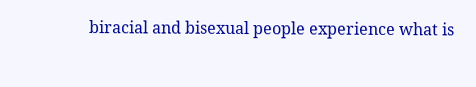biracial and bisexual people experience what is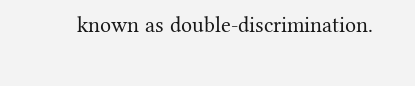known as double-discrimination.